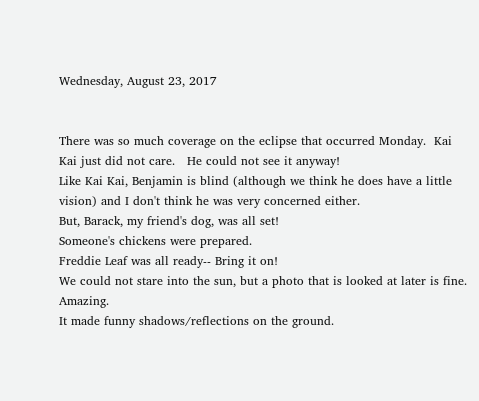Wednesday, August 23, 2017


There was so much coverage on the eclipse that occurred Monday.  Kai Kai just did not care.   He could not see it anyway!
Like Kai Kai, Benjamin is blind (although we think he does have a little vision) and I don't think he was very concerned either.
But, Barack, my friend's dog, was all set!
Someone's chickens were prepared.
Freddie Leaf was all ready-- Bring it on!
We could not stare into the sun, but a photo that is looked at later is fine.  Amazing.
It made funny shadows/reflections on the ground.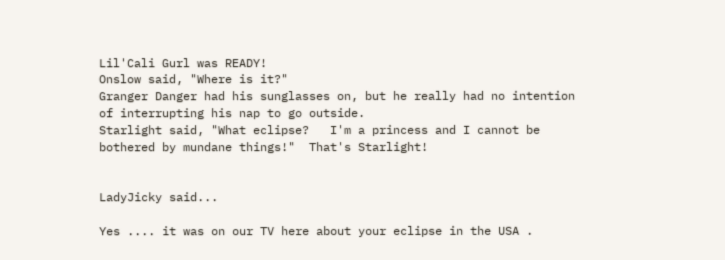Lil'Cali Gurl was READY!
Onslow said, "Where is it?"
Granger Danger had his sunglasses on, but he really had no intention of interrupting his nap to go outside.
Starlight said, "What eclipse?   I'm a princess and I cannot be bothered by mundane things!"  That's Starlight!


LadyJicky said...

Yes .... it was on our TV here about your eclipse in the USA .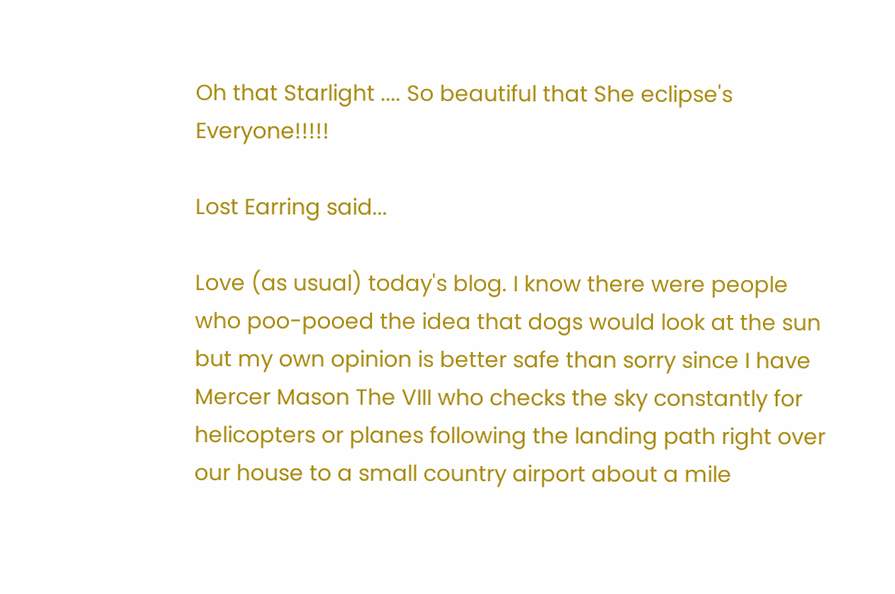Oh that Starlight .... So beautiful that She eclipse's Everyone!!!!!

Lost Earring said...

Love (as usual) today's blog. I know there were people who poo-pooed the idea that dogs would look at the sun but my own opinion is better safe than sorry since I have Mercer Mason The VIII who checks the sky constantly for helicopters or planes following the landing path right over our house to a small country airport about a mile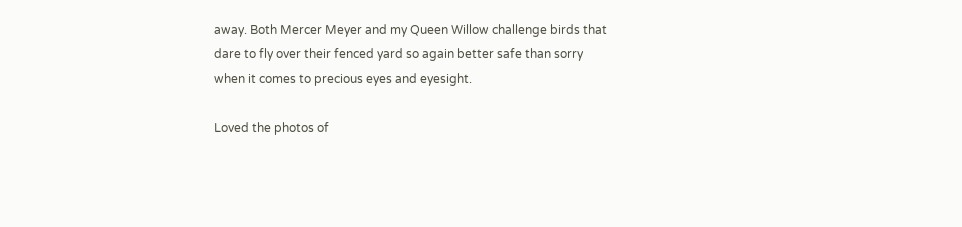away. Both Mercer Meyer and my Queen Willow challenge birds that dare to fly over their fenced yard so again better safe than sorry when it comes to precious eyes and eyesight.

Loved the photos of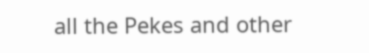all the Pekes and other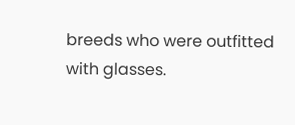breeds who were outfitted with glasses.